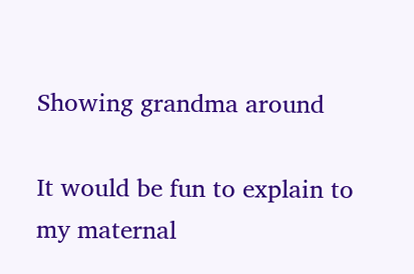Showing grandma around

It would be fun to explain to my maternal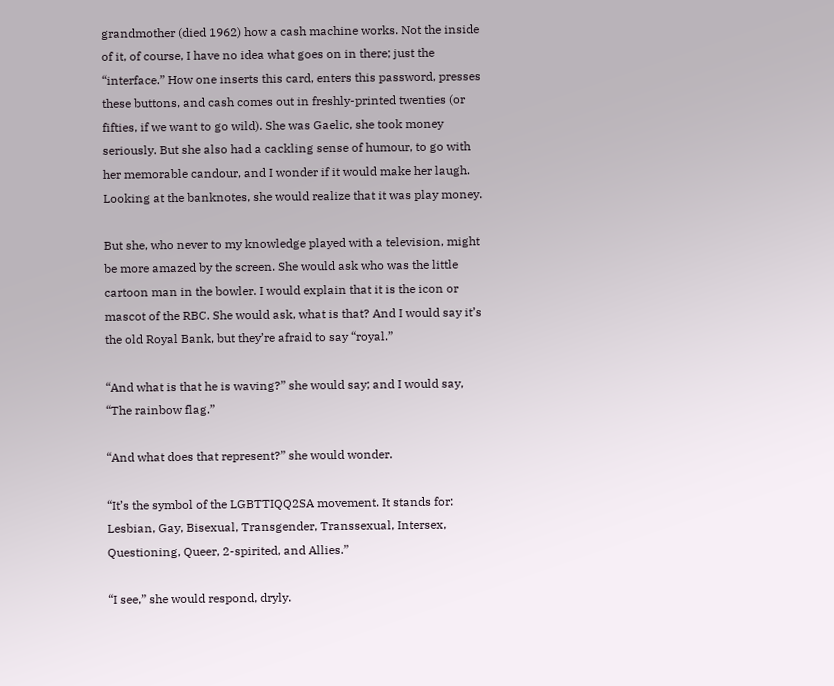grandmother (died 1962) how a cash machine works. Not the inside of it, of course, I have no idea what goes on in there; just the “interface.” How one inserts this card, enters this password, presses these buttons, and cash comes out in freshly-printed twenties (or fifties, if we want to go wild). She was Gaelic, she took money seriously. But she also had a cackling sense of humour, to go with her memorable candour, and I wonder if it would make her laugh. Looking at the banknotes, she would realize that it was play money.

But she, who never to my knowledge played with a television, might be more amazed by the screen. She would ask who was the little cartoon man in the bowler. I would explain that it is the icon or mascot of the RBC. She would ask, what is that? And I would say it’s the old Royal Bank, but they’re afraid to say “royal.”

“And what is that he is waving?” she would say; and I would say, “The rainbow flag.”

“And what does that represent?” she would wonder.

“It’s the symbol of the LGBTTIQQ2SA movement. It stands for: Lesbian, Gay, Bisexual, Transgender, Transsexual, Intersex, Questioning, Queer, 2-spirited, and Allies.”

“I see,” she would respond, dryly.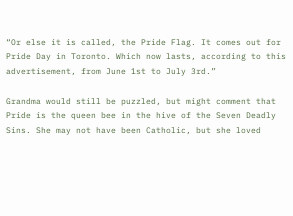“Or else it is called, the Pride Flag. It comes out for Pride Day in Toronto. Which now lasts, according to this advertisement, from June 1st to July 3rd.”

Grandma would still be puzzled, but might comment that Pride is the queen bee in the hive of the Seven Deadly Sins. She may not have been Catholic, but she loved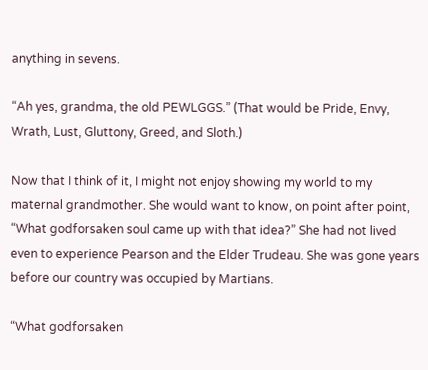anything in sevens.

“Ah yes, grandma, the old PEWLGGS.” (That would be Pride, Envy, Wrath, Lust, Gluttony, Greed, and Sloth.)

Now that I think of it, I might not enjoy showing my world to my maternal grandmother. She would want to know, on point after point, “What godforsaken soul came up with that idea?” She had not lived even to experience Pearson and the Elder Trudeau. She was gone years before our country was occupied by Martians.

“What godforsaken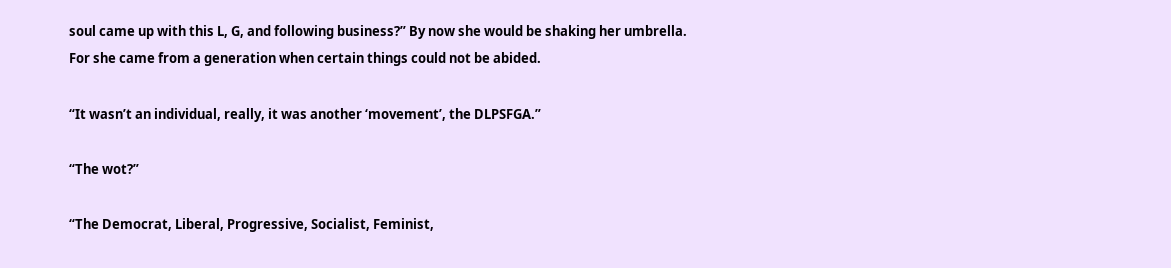soul came up with this L, G, and following business?” By now she would be shaking her umbrella. For she came from a generation when certain things could not be abided.

“It wasn’t an individual, really, it was another ‘movement’, the DLPSFGA.”

“The wot?”

“The Democrat, Liberal, Progressive, Socialist, Feminist,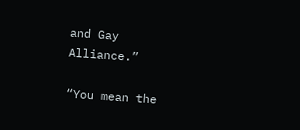and Gay Alliance.”

“You mean the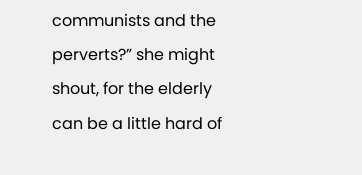communists and the perverts?” she might shout, for the elderly can be a little hard of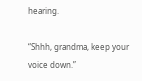hearing.

“Shhh, grandma, keep your voice down.”